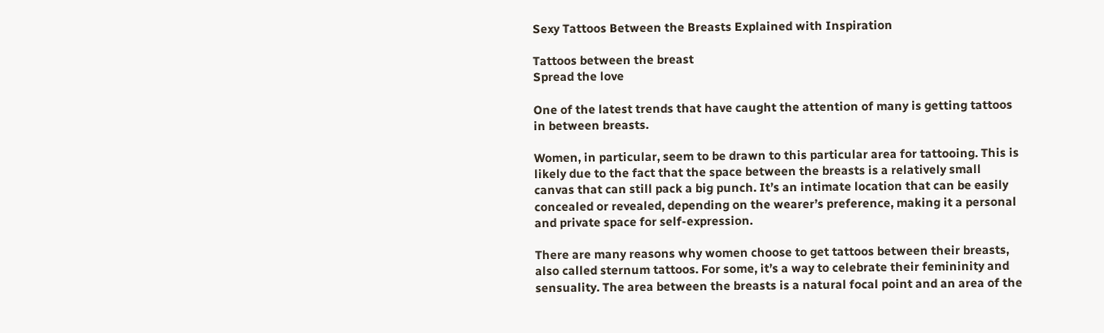Sexy Tattoos Between the Breasts Explained with Inspiration

Tattoos between the breast
Spread the love

One of the latest trends that have caught the attention of many is getting tattoos in between breasts.

Women, in particular, seem to be drawn to this particular area for tattooing. This is likely due to the fact that the space between the breasts is a relatively small canvas that can still pack a big punch. It’s an intimate location that can be easily concealed or revealed, depending on the wearer’s preference, making it a personal and private space for self-expression.

There are many reasons why women choose to get tattoos between their breasts, also called sternum tattoos. For some, it’s a way to celebrate their femininity and sensuality. The area between the breasts is a natural focal point and an area of the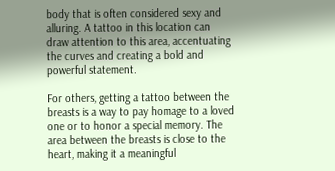body that is often considered sexy and alluring. A tattoo in this location can draw attention to this area, accentuating the curves and creating a bold and powerful statement.

For others, getting a tattoo between the breasts is a way to pay homage to a loved one or to honor a special memory. The area between the breasts is close to the heart, making it a meaningful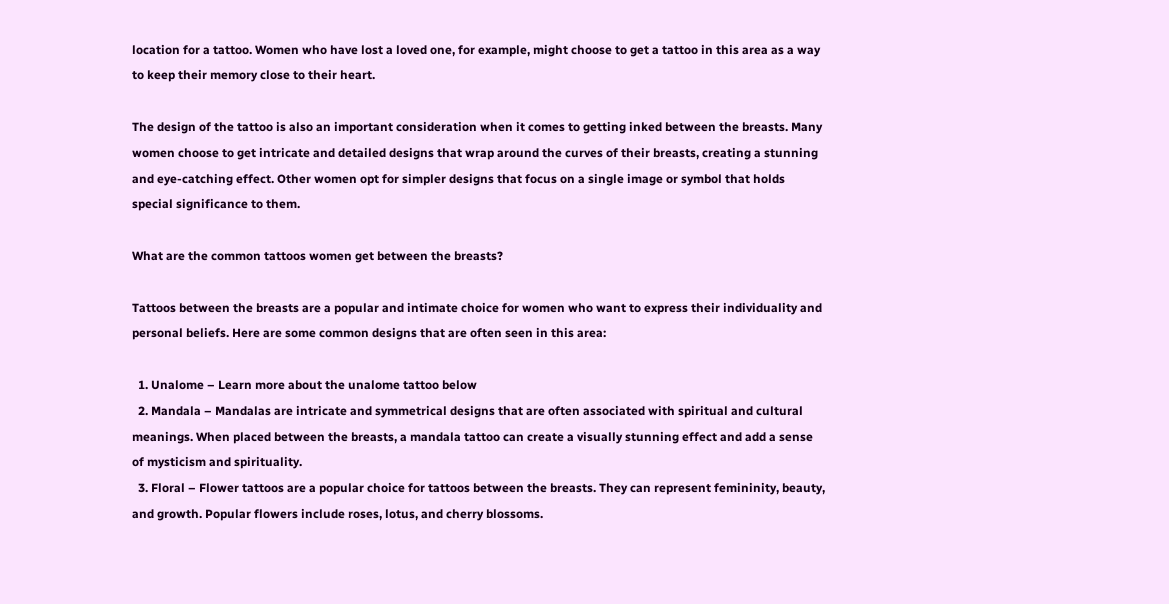location for a tattoo. Women who have lost a loved one, for example, might choose to get a tattoo in this area as a way to keep their memory close to their heart.

The design of the tattoo is also an important consideration when it comes to getting inked between the breasts. Many women choose to get intricate and detailed designs that wrap around the curves of their breasts, creating a stunning and eye-catching effect. Other women opt for simpler designs that focus on a single image or symbol that holds special significance to them.

What are the common tattoos women get between the breasts?

Tattoos between the breasts are a popular and intimate choice for women who want to express their individuality and personal beliefs. Here are some common designs that are often seen in this area:

  1. Unalome – Learn more about the unalome tattoo below
  2. Mandala – Mandalas are intricate and symmetrical designs that are often associated with spiritual and cultural meanings. When placed between the breasts, a mandala tattoo can create a visually stunning effect and add a sense of mysticism and spirituality.
  3. Floral – Flower tattoos are a popular choice for tattoos between the breasts. They can represent femininity, beauty, and growth. Popular flowers include roses, lotus, and cherry blossoms.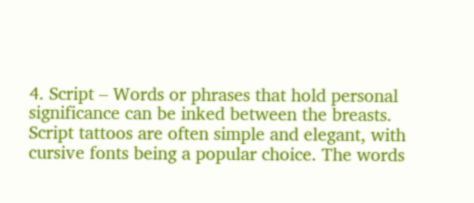4. Script – Words or phrases that hold personal significance can be inked between the breasts. Script tattoos are often simple and elegant, with cursive fonts being a popular choice. The words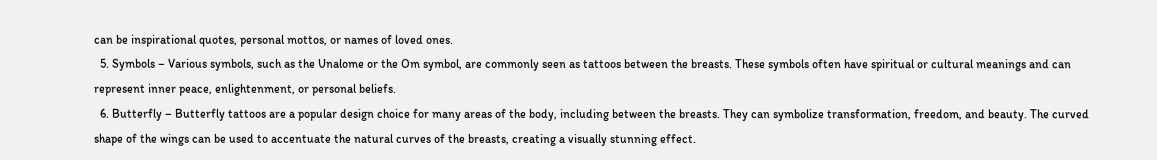can be inspirational quotes, personal mottos, or names of loved ones.
  5. Symbols – Various symbols, such as the Unalome or the Om symbol, are commonly seen as tattoos between the breasts. These symbols often have spiritual or cultural meanings and can represent inner peace, enlightenment, or personal beliefs.
  6. Butterfly – Butterfly tattoos are a popular design choice for many areas of the body, including between the breasts. They can symbolize transformation, freedom, and beauty. The curved shape of the wings can be used to accentuate the natural curves of the breasts, creating a visually stunning effect.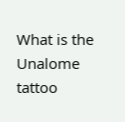What is the Unalome tattoo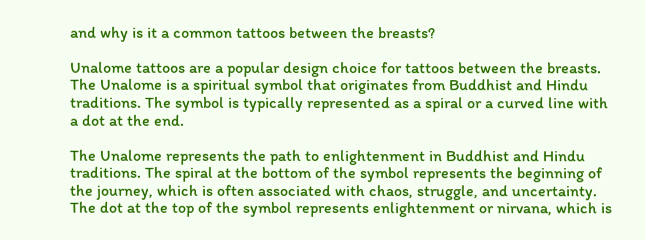and why is it a common tattoos between the breasts?

Unalome tattoos are a popular design choice for tattoos between the breasts. The Unalome is a spiritual symbol that originates from Buddhist and Hindu traditions. The symbol is typically represented as a spiral or a curved line with a dot at the end.

The Unalome represents the path to enlightenment in Buddhist and Hindu traditions. The spiral at the bottom of the symbol represents the beginning of the journey, which is often associated with chaos, struggle, and uncertainty. The dot at the top of the symbol represents enlightenment or nirvana, which is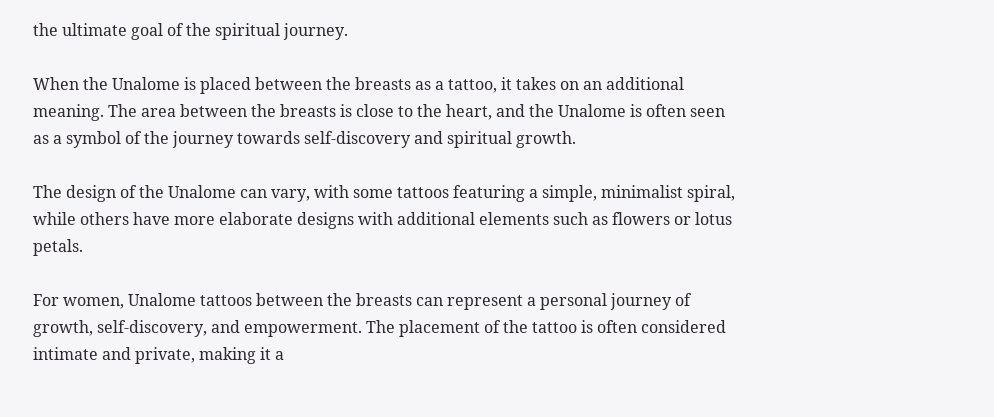the ultimate goal of the spiritual journey.

When the Unalome is placed between the breasts as a tattoo, it takes on an additional meaning. The area between the breasts is close to the heart, and the Unalome is often seen as a symbol of the journey towards self-discovery and spiritual growth.

The design of the Unalome can vary, with some tattoos featuring a simple, minimalist spiral, while others have more elaborate designs with additional elements such as flowers or lotus petals.

For women, Unalome tattoos between the breasts can represent a personal journey of growth, self-discovery, and empowerment. The placement of the tattoo is often considered intimate and private, making it a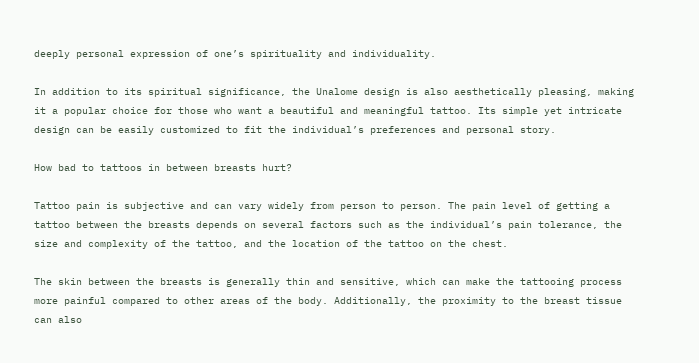deeply personal expression of one’s spirituality and individuality.

In addition to its spiritual significance, the Unalome design is also aesthetically pleasing, making it a popular choice for those who want a beautiful and meaningful tattoo. Its simple yet intricate design can be easily customized to fit the individual’s preferences and personal story.

How bad to tattoos in between breasts hurt?

Tattoo pain is subjective and can vary widely from person to person. The pain level of getting a tattoo between the breasts depends on several factors such as the individual’s pain tolerance, the size and complexity of the tattoo, and the location of the tattoo on the chest.

The skin between the breasts is generally thin and sensitive, which can make the tattooing process more painful compared to other areas of the body. Additionally, the proximity to the breast tissue can also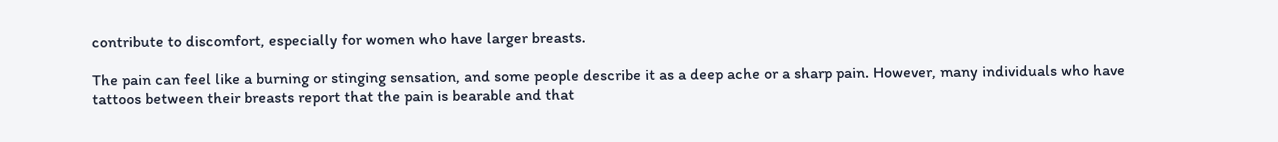contribute to discomfort, especially for women who have larger breasts.

The pain can feel like a burning or stinging sensation, and some people describe it as a deep ache or a sharp pain. However, many individuals who have tattoos between their breasts report that the pain is bearable and that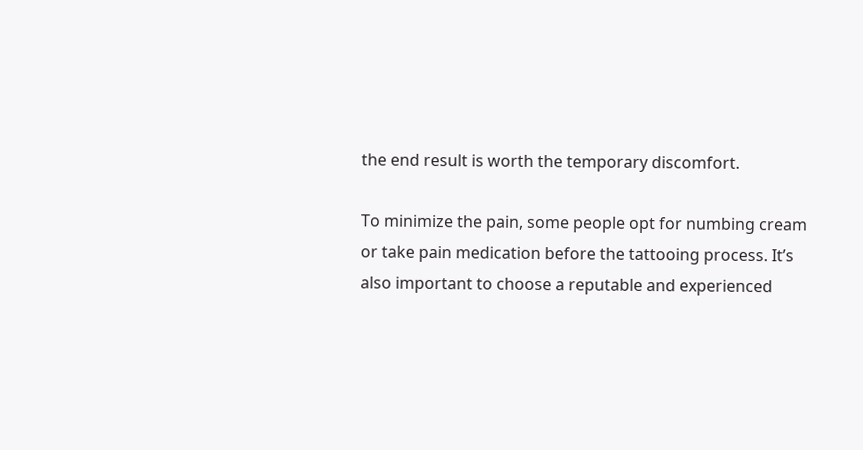the end result is worth the temporary discomfort.

To minimize the pain, some people opt for numbing cream or take pain medication before the tattooing process. It’s also important to choose a reputable and experienced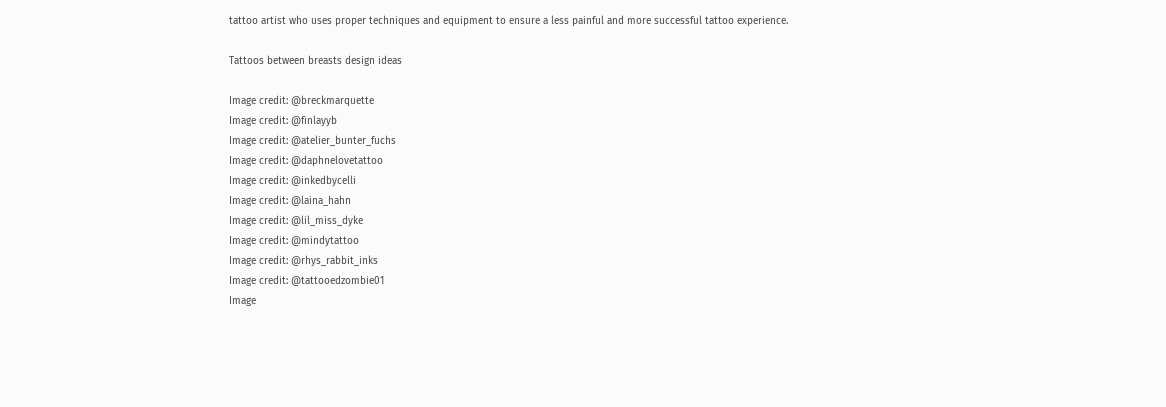tattoo artist who uses proper techniques and equipment to ensure a less painful and more successful tattoo experience.

Tattoos between breasts design ideas

Image credit: @breckmarquette
Image credit: @finlayyb
Image credit: @atelier_bunter_fuchs
Image credit: @daphnelovetattoo
Image credit: @inkedbycelli
Image credit: @laina_hahn
Image credit: @lil_miss_dyke
Image credit: @mindytattoo
Image credit: @rhys_rabbit_inks
Image credit: @tattooedzombie01
Image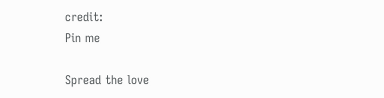credit:
Pin me

Spread the love